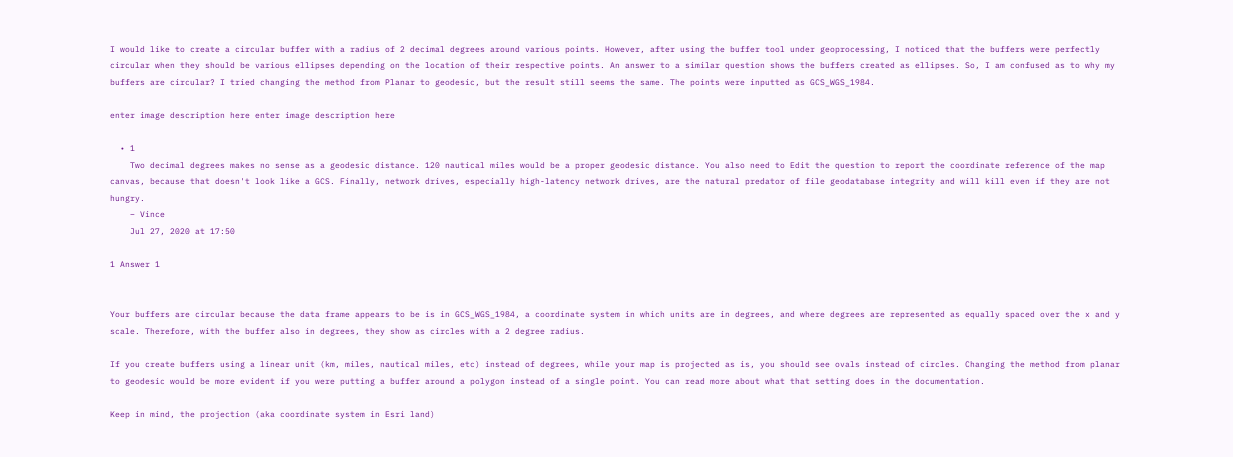I would like to create a circular buffer with a radius of 2 decimal degrees around various points. However, after using the buffer tool under geoprocessing, I noticed that the buffers were perfectly circular when they should be various ellipses depending on the location of their respective points. An answer to a similar question shows the buffers created as ellipses. So, I am confused as to why my buffers are circular? I tried changing the method from Planar to geodesic, but the result still seems the same. The points were inputted as GCS_WGS_1984.

enter image description here enter image description here

  • 1
    Two decimal degrees makes no sense as a geodesic distance. 120 nautical miles would be a proper geodesic distance. You also need to Edit the question to report the coordinate reference of the map canvas, because that doesn't look like a GCS. Finally, network drives, especially high-latency network drives, are the natural predator of file geodatabase integrity and will kill even if they are not hungry.
    – Vince
    Jul 27, 2020 at 17:50

1 Answer 1


Your buffers are circular because the data frame appears to be is in GCS_WGS_1984, a coordinate system in which units are in degrees, and where degrees are represented as equally spaced over the x and y scale. Therefore, with the buffer also in degrees, they show as circles with a 2 degree radius.

If you create buffers using a linear unit (km, miles, nautical miles, etc) instead of degrees, while your map is projected as is, you should see ovals instead of circles. Changing the method from planar to geodesic would be more evident if you were putting a buffer around a polygon instead of a single point. You can read more about what that setting does in the documentation.

Keep in mind, the projection (aka coordinate system in Esri land)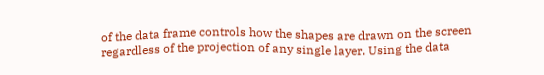of the data frame controls how the shapes are drawn on the screen regardless of the projection of any single layer. Using the data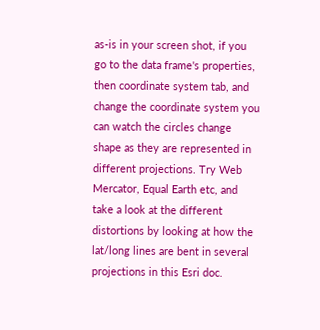as-is in your screen shot, if you go to the data frame's properties, then coordinate system tab, and change the coordinate system you can watch the circles change shape as they are represented in different projections. Try Web Mercator, Equal Earth etc, and take a look at the different distortions by looking at how the lat/long lines are bent in several projections in this Esri doc.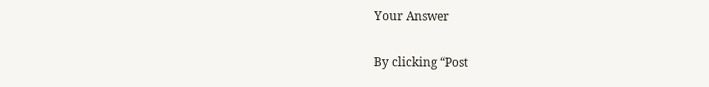Your Answer

By clicking “Post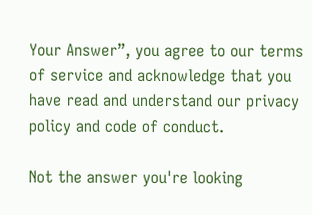Your Answer”, you agree to our terms of service and acknowledge that you have read and understand our privacy policy and code of conduct.

Not the answer you're looking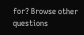for? Browse other questions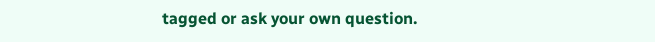tagged or ask your own question.